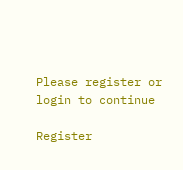Please register or login to continue

Register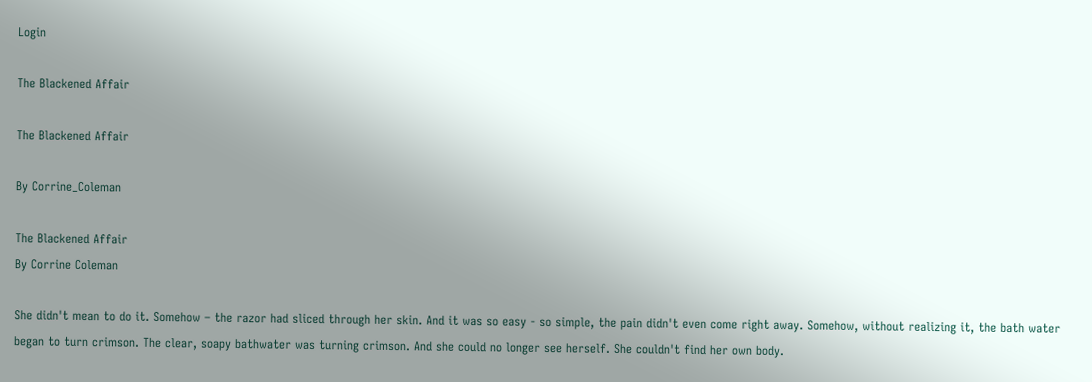Login

The Blackened Affair

The Blackened Affair

By Corrine_Coleman

The Blackened Affair
By Corrine Coleman

She didn't mean to do it. Somehow – the razor had sliced through her skin. And it was so easy - so simple, the pain didn't even come right away. Somehow, without realizing it, the bath water began to turn crimson. The clear, soapy bathwater was turning crimson. And she could no longer see herself. She couldn't find her own body.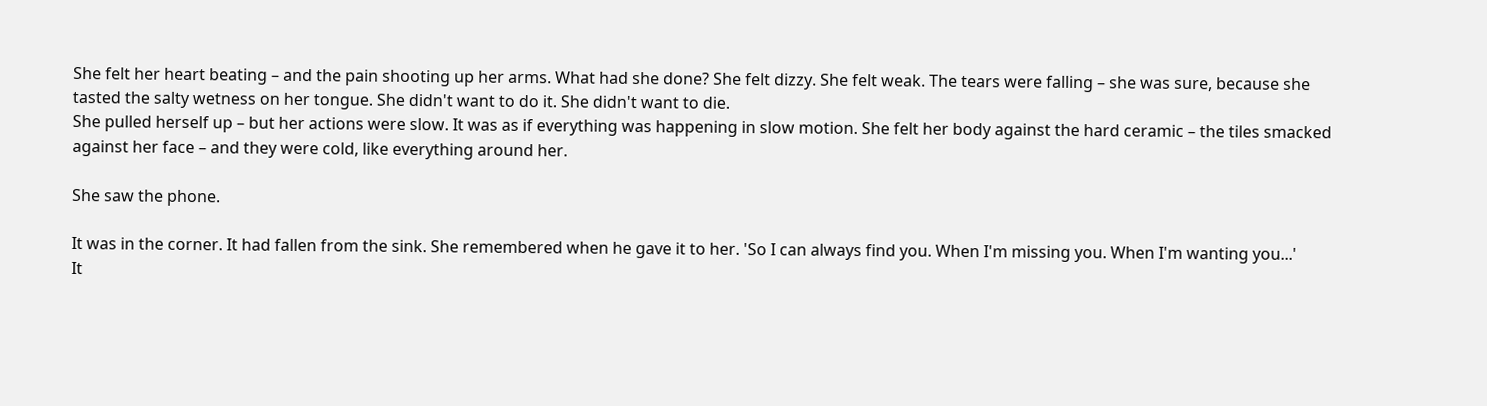She felt her heart beating – and the pain shooting up her arms. What had she done? She felt dizzy. She felt weak. The tears were falling – she was sure, because she tasted the salty wetness on her tongue. She didn't want to do it. She didn't want to die.
She pulled herself up – but her actions were slow. It was as if everything was happening in slow motion. She felt her body against the hard ceramic – the tiles smacked against her face – and they were cold, like everything around her.

She saw the phone.

It was in the corner. It had fallen from the sink. She remembered when he gave it to her. 'So I can always find you. When I'm missing you. When I'm wanting you...'
It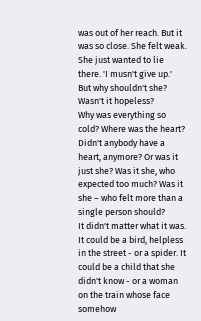was out of her reach. But it was so close. She felt weak. She just wanted to lie there. 'I musn't give up.'
But why shouldn't she? Wasn't it hopeless?
Why was everything so cold? Where was the heart? Didn't anybody have a heart, anymore? Or was it just she? Was it she, who expected too much? Was it she – who felt more than a single person should?
It didn't matter what it was. It could be a bird, helpless in the street - or a spider. It could be a child that she didn't know - or a woman on the train whose face somehow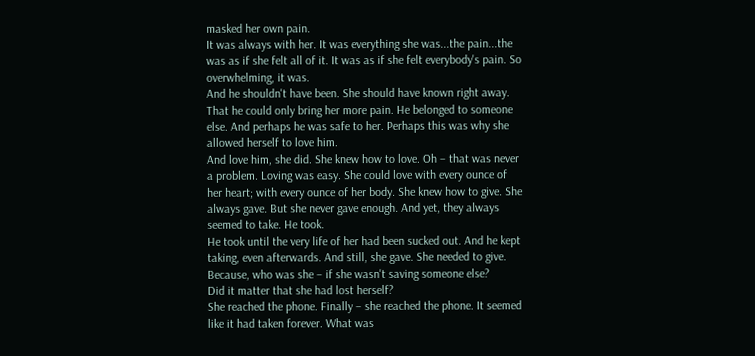masked her own pain.
It was always with her. It was everything she was...the pain...the was as if she felt all of it. It was as if she felt everybody's pain. So overwhelming, it was.
And he shouldn't have been. She should have known right away. That he could only bring her more pain. He belonged to someone else. And perhaps he was safe to her. Perhaps this was why she allowed herself to love him.
And love him, she did. She knew how to love. Oh – that was never a problem. Loving was easy. She could love with every ounce of her heart; with every ounce of her body. She knew how to give. She always gave. But she never gave enough. And yet, they always seemed to take. He took.
He took until the very life of her had been sucked out. And he kept taking, even afterwards. And still, she gave. She needed to give. Because, who was she – if she wasn't saving someone else?
Did it matter that she had lost herself?
She reached the phone. Finally – she reached the phone. It seemed like it had taken forever. What was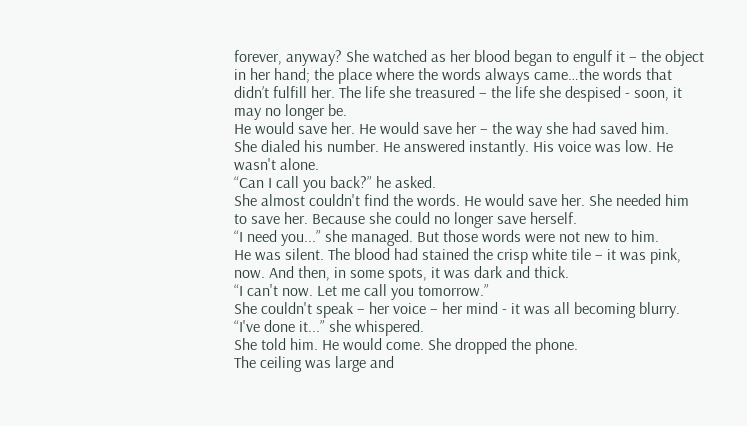forever, anyway? She watched as her blood began to engulf it – the object in her hand; the place where the words always came…the words that didn’t fulfill her. The life she treasured – the life she despised - soon, it may no longer be.
He would save her. He would save her – the way she had saved him.
She dialed his number. He answered instantly. His voice was low. He wasn't alone.
“Can I call you back?” he asked.
She almost couldn't find the words. He would save her. She needed him to save her. Because she could no longer save herself.
“I need you...” she managed. But those words were not new to him.
He was silent. The blood had stained the crisp white tile – it was pink, now. And then, in some spots, it was dark and thick.
“I can't now. Let me call you tomorrow.”
She couldn't speak – her voice – her mind - it was all becoming blurry.
“I've done it...” she whispered.
She told him. He would come. She dropped the phone.
The ceiling was large and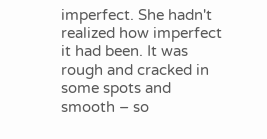imperfect. She hadn't realized how imperfect it had been. It was rough and cracked in some spots and smooth – so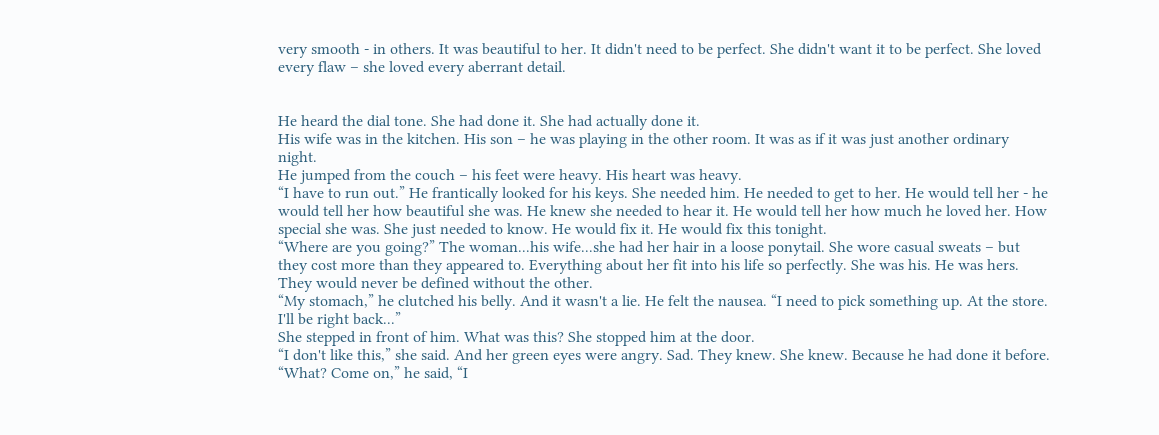very smooth - in others. It was beautiful to her. It didn't need to be perfect. She didn't want it to be perfect. She loved every flaw – she loved every aberrant detail.


He heard the dial tone. She had done it. She had actually done it.
His wife was in the kitchen. His son – he was playing in the other room. It was as if it was just another ordinary night.
He jumped from the couch – his feet were heavy. His heart was heavy.
“I have to run out.” He frantically looked for his keys. She needed him. He needed to get to her. He would tell her - he would tell her how beautiful she was. He knew she needed to hear it. He would tell her how much he loved her. How special she was. She just needed to know. He would fix it. He would fix this tonight.
“Where are you going?” The woman...his wife...she had her hair in a loose ponytail. She wore casual sweats – but they cost more than they appeared to. Everything about her fit into his life so perfectly. She was his. He was hers. They would never be defined without the other.
“My stomach,” he clutched his belly. And it wasn't a lie. He felt the nausea. “I need to pick something up. At the store. I'll be right back...”
She stepped in front of him. What was this? She stopped him at the door.
“I don't like this,” she said. And her green eyes were angry. Sad. They knew. She knew. Because he had done it before.
“What? Come on,” he said, “I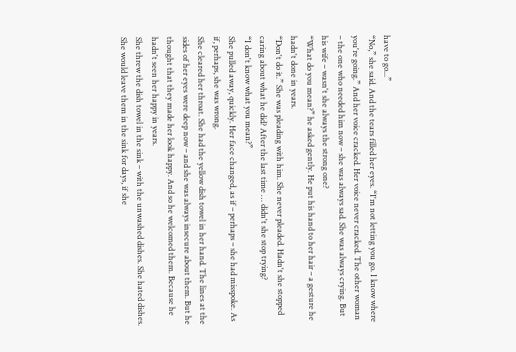have to go...”
“No,” she said. And the tears filled her eyes. “I'm not letting you go. I know where you're going.” And her voice cracked. Her voice never cracked. The other woman – the one who needed him now – she was always sad. She was always crying. But his wife – wasn't she always the strong one?
“What do you mean?” he asked gently. He put his hand to her hair – a gesture he hadn't done in years.
“Don't do it.” She was pleading with him. She never pleaded. Hadn't she stopped caring about what he did? After the last time … didn't she stop trying?
“I don't know what you mean?”
She pulled away, quickly. Her face changed, as if – perhaps – she had misspoke. As if, perhaps, she was wrong.
She cleared her throat. She had the yellow dish towel in her hand. The lines at the sides of her eyes were deep now – and she was always insecure about them. But he thought that they made her look happy. And so he welcomed them. Because he hadn't seen her happy in years.
She threw the dish towel in the sink – with the unwashed dishes. She hated dishes. She would leave them in the sink for days, if she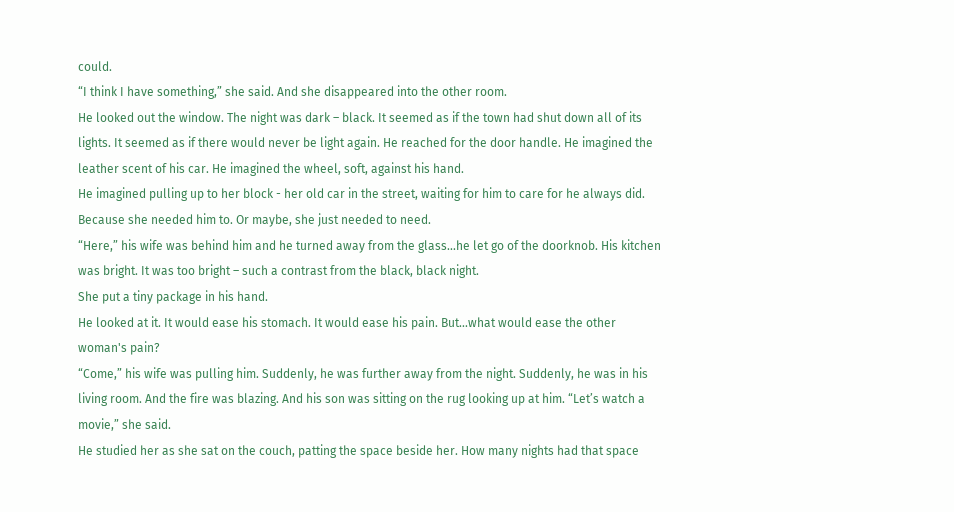could.
“I think I have something,” she said. And she disappeared into the other room.
He looked out the window. The night was dark – black. It seemed as if the town had shut down all of its lights. It seemed as if there would never be light again. He reached for the door handle. He imagined the leather scent of his car. He imagined the wheel, soft, against his hand.
He imagined pulling up to her block - her old car in the street, waiting for him to care for he always did. Because she needed him to. Or maybe, she just needed to need.
“Here,” his wife was behind him and he turned away from the glass...he let go of the doorknob. His kitchen was bright. It was too bright – such a contrast from the black, black night.
She put a tiny package in his hand.
He looked at it. It would ease his stomach. It would ease his pain. But...what would ease the other woman's pain?
“Come,” his wife was pulling him. Suddenly, he was further away from the night. Suddenly, he was in his living room. And the fire was blazing. And his son was sitting on the rug looking up at him. “Let’s watch a movie,” she said.
He studied her as she sat on the couch, patting the space beside her. How many nights had that space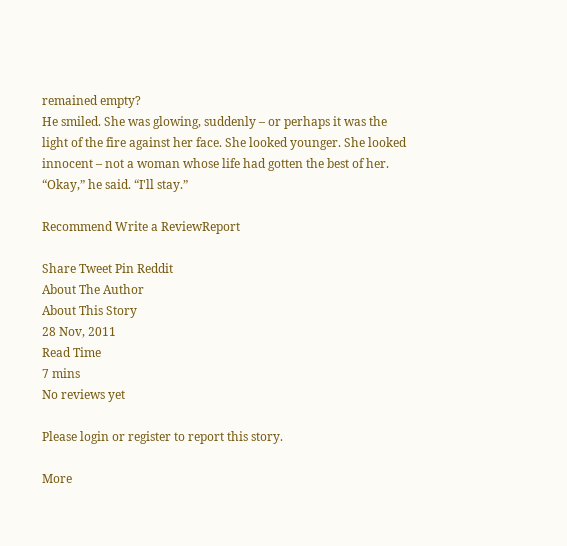remained empty?
He smiled. She was glowing, suddenly – or perhaps it was the light of the fire against her face. She looked younger. She looked innocent – not a woman whose life had gotten the best of her.
“Okay,” he said. “I'll stay.”

Recommend Write a ReviewReport

Share Tweet Pin Reddit
About The Author
About This Story
28 Nov, 2011
Read Time
7 mins
No reviews yet

Please login or register to report this story.

More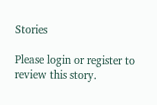Stories

Please login or register to review this story.